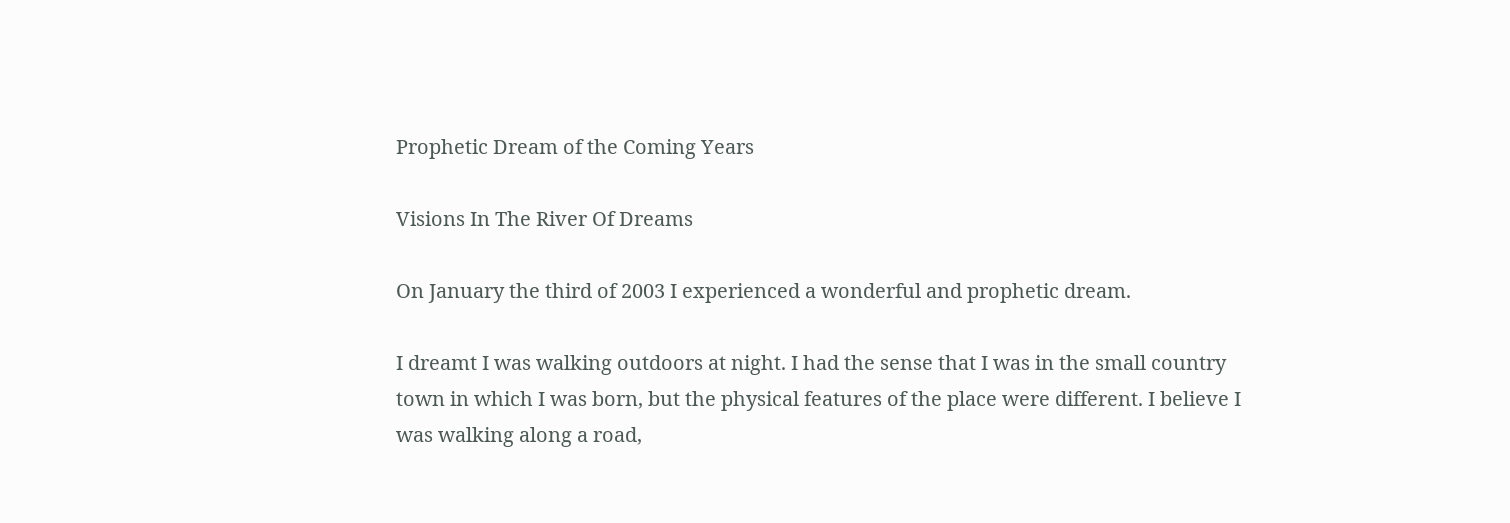Prophetic Dream of the Coming Years

Visions In The River Of Dreams

On January the third of 2003 I experienced a wonderful and prophetic dream.

I dreamt I was walking outdoors at night. I had the sense that I was in the small country town in which I was born, but the physical features of the place were different. I believe I was walking along a road,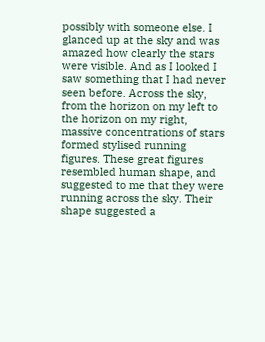possibly with someone else. I glanced up at the sky and was amazed how clearly the stars were visible. And as I looked I saw something that I had never seen before. Across the sky, from the horizon on my left to the horizon on my right, massive concentrations of stars formed stylised running figures. These great figures resembled human shape, and suggested to me that they were running across the sky. Their shape suggested a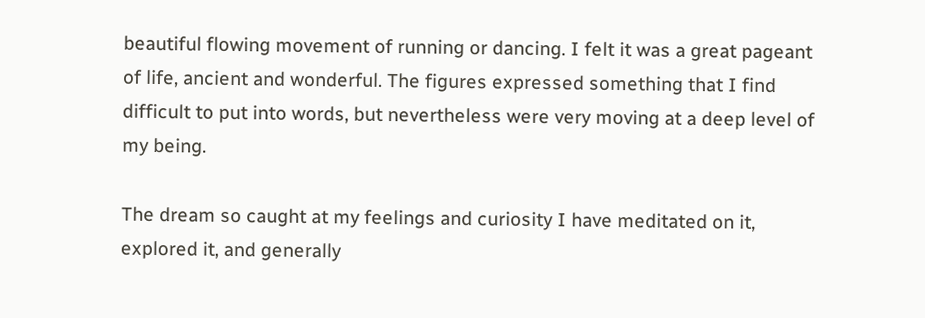beautiful flowing movement of running or dancing. I felt it was a great pageant of life, ancient and wonderful. The figures expressed something that I find difficult to put into words, but nevertheless were very moving at a deep level of my being.

The dream so caught at my feelings and curiosity I have meditated on it, explored it, and generally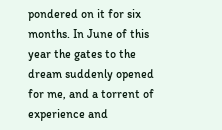pondered on it for six months. In June of this year the gates to the dream suddenly opened for me, and a torrent of experience and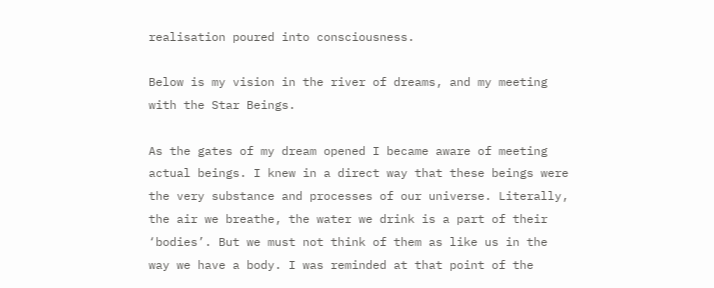realisation poured into consciousness.

Below is my vision in the river of dreams, and my meeting with the Star Beings.

As the gates of my dream opened I became aware of meeting actual beings. I knew in a direct way that these beings were the very substance and processes of our universe. Literally, the air we breathe, the water we drink is a part of their ‘bodies’. But we must not think of them as like us in the way we have a body. I was reminded at that point of the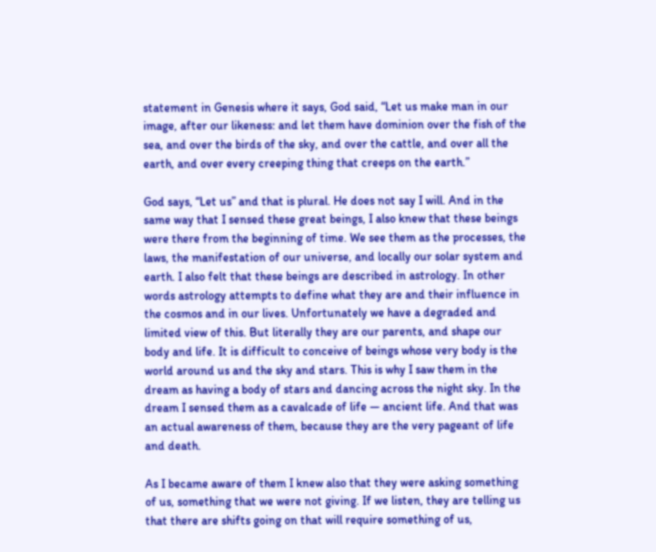statement in Genesis where it says, God said, “Let us make man in our image, after our likeness: and let them have dominion over the fish of the sea, and over the birds of the sky, and over the cattle, and over all the earth, and over every creeping thing that creeps on the earth.”

God says, “Let us” and that is plural. He does not say I will. And in the same way that I sensed these great beings, I also knew that these beings were there from the beginning of time. We see them as the processes, the laws, the manifestation of our universe, and locally our solar system and earth. I also felt that these beings are described in astrology. In other words astrology attempts to define what they are and their influence in the cosmos and in our lives. Unfortunately we have a degraded and limited view of this. But literally they are our parents, and shape our body and life. It is difficult to conceive of beings whose very body is the world around us and the sky and stars. This is why I saw them in the dream as having a body of stars and dancing across the night sky. In the dream I sensed them as a cavalcade of life — ancient life. And that was an actual awareness of them, because they are the very pageant of life and death.

As I became aware of them I knew also that they were asking something of us, something that we were not giving. If we listen, they are telling us that there are shifts going on that will require something of us,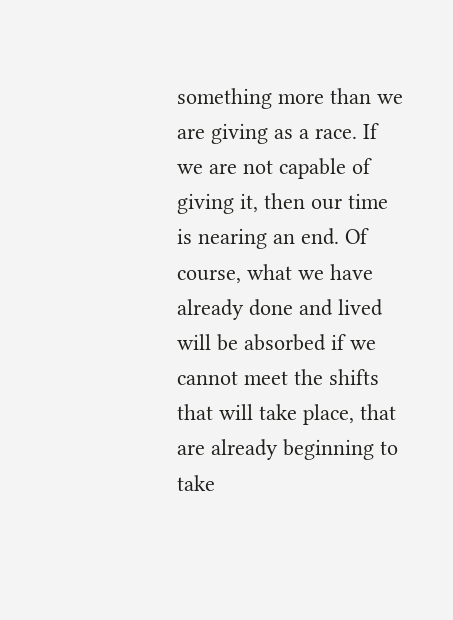something more than we are giving as a race. If we are not capable of giving it, then our time is nearing an end. Of course, what we have already done and lived will be absorbed if we cannot meet the shifts that will take place, that are already beginning to take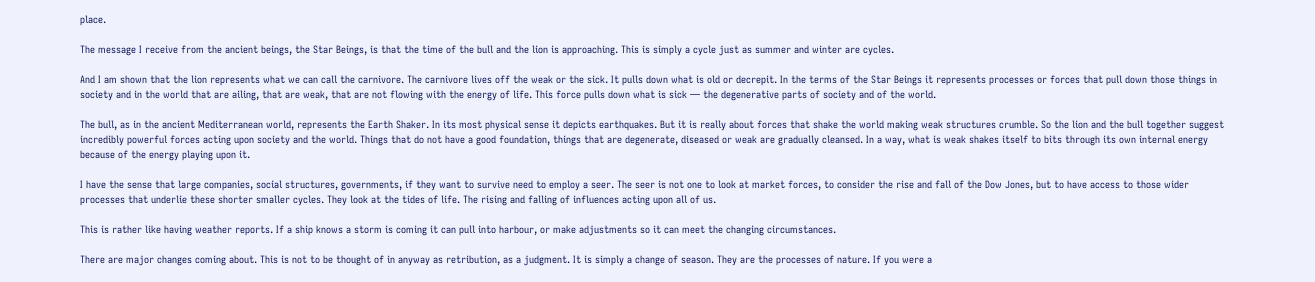place.

The message I receive from the ancient beings, the Star Beings, is that the time of the bull and the lion is approaching. This is simply a cycle just as summer and winter are cycles.

And I am shown that the lion represents what we can call the carnivore. The carnivore lives off the weak or the sick. It pulls down what is old or decrepit. In the terms of the Star Beings it represents processes or forces that pull down those things in society and in the world that are ailing, that are weak, that are not flowing with the energy of life. This force pulls down what is sick — the degenerative parts of society and of the world.

The bull, as in the ancient Mediterranean world, represents the Earth Shaker. In its most physical sense it depicts earthquakes. But it is really about forces that shake the world making weak structures crumble. So the lion and the bull together suggest incredibly powerful forces acting upon society and the world. Things that do not have a good foundation, things that are degenerate, diseased or weak are gradually cleansed. In a way, what is weak shakes itself to bits through its own internal energy because of the energy playing upon it.

I have the sense that large companies, social structures, governments, if they want to survive need to employ a seer. The seer is not one to look at market forces, to consider the rise and fall of the Dow Jones, but to have access to those wider processes that underlie these shorter smaller cycles. They look at the tides of life. The rising and falling of influences acting upon all of us.

This is rather like having weather reports. If a ship knows a storm is coming it can pull into harbour, or make adjustments so it can meet the changing circumstances.

There are major changes coming about. This is not to be thought of in anyway as retribution, as a judgment. It is simply a change of season. They are the processes of nature. If you were a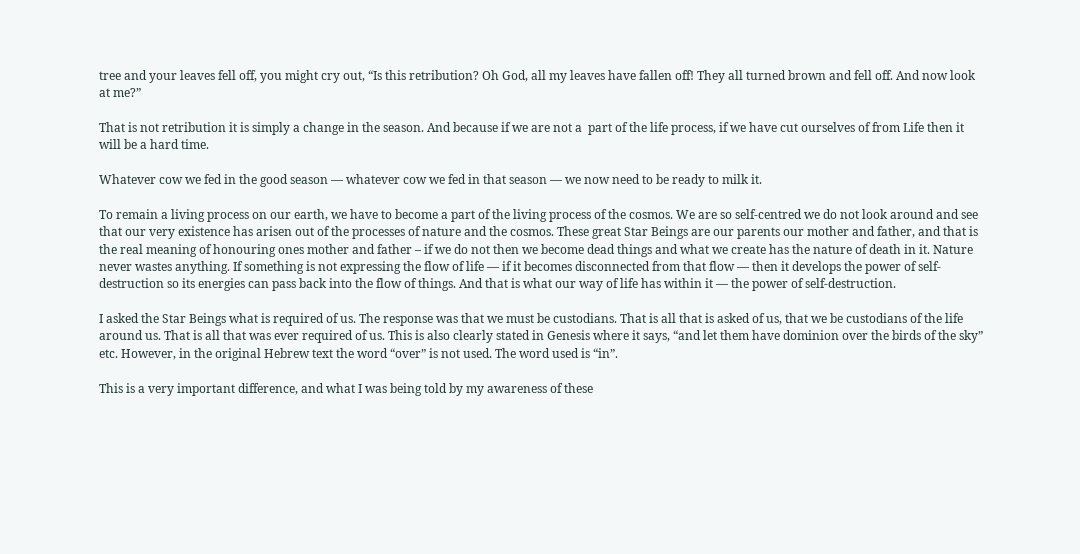tree and your leaves fell off, you might cry out, “Is this retribution? Oh God, all my leaves have fallen off! They all turned brown and fell off. And now look at me?”

That is not retribution it is simply a change in the season. And because if we are not a  part of the life process, if we have cut ourselves of from Life then it will be a hard time.

Whatever cow we fed in the good season — whatever cow we fed in that season — we now need to be ready to milk it.

To remain a living process on our earth, we have to become a part of the living process of the cosmos. We are so self-centred we do not look around and see that our very existence has arisen out of the processes of nature and the cosmos. These great Star Beings are our parents our mother and father, and that is the real meaning of honouring ones mother and father – if we do not then we become dead things and what we create has the nature of death in it. Nature never wastes anything. If something is not expressing the flow of life — if it becomes disconnected from that flow — then it develops the power of self-destruction so its energies can pass back into the flow of things. And that is what our way of life has within it — the power of self-destruction.

I asked the Star Beings what is required of us. The response was that we must be custodians. That is all that is asked of us, that we be custodians of the life around us. That is all that was ever required of us. This is also clearly stated in Genesis where it says, “and let them have dominion over the birds of the sky” etc. However, in the original Hebrew text the word “over” is not used. The word used is “in”.

This is a very important difference, and what I was being told by my awareness of these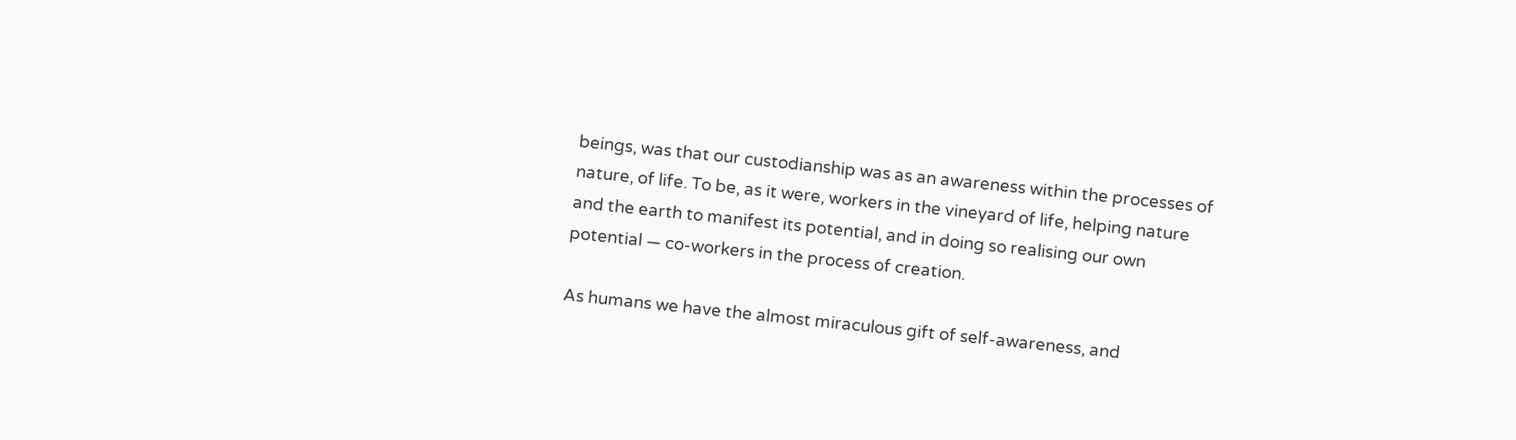beings, was that our custodianship was as an awareness within the processes of nature, of life. To be, as it were, workers in the vineyard of life, helping nature and the earth to manifest its potential, and in doing so realising our own potential — co-workers in the process of creation.

As humans we have the almost miraculous gift of self-awareness, and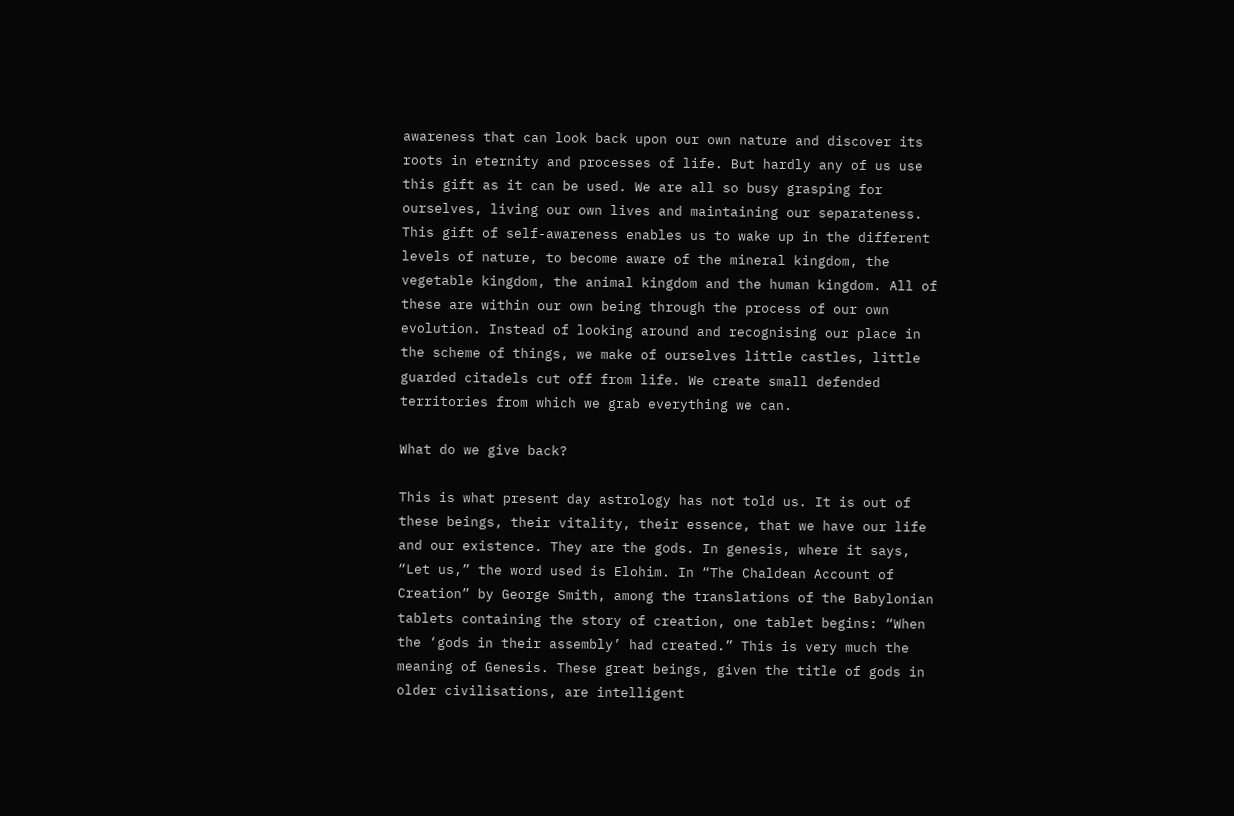awareness that can look back upon our own nature and discover its roots in eternity and processes of life. But hardly any of us use this gift as it can be used. We are all so busy grasping for ourselves, living our own lives and maintaining our separateness. This gift of self-awareness enables us to wake up in the different levels of nature, to become aware of the mineral kingdom, the vegetable kingdom, the animal kingdom and the human kingdom. All of these are within our own being through the process of our own evolution. Instead of looking around and recognising our place in the scheme of things, we make of ourselves little castles, little guarded citadels cut off from life. We create small defended territories from which we grab everything we can.

What do we give back?

This is what present day astrology has not told us. It is out of these beings, their vitality, their essence, that we have our life and our existence. They are the gods. In genesis, where it says, “Let us,” the word used is Elohim. In “The Chaldean Account of Creation” by George Smith, among the translations of the Babylonian tablets containing the story of creation, one tablet begins: “When the ‘gods in their assembly’ had created.” This is very much the meaning of Genesis. These great beings, given the title of gods in older civilisations, are intelligent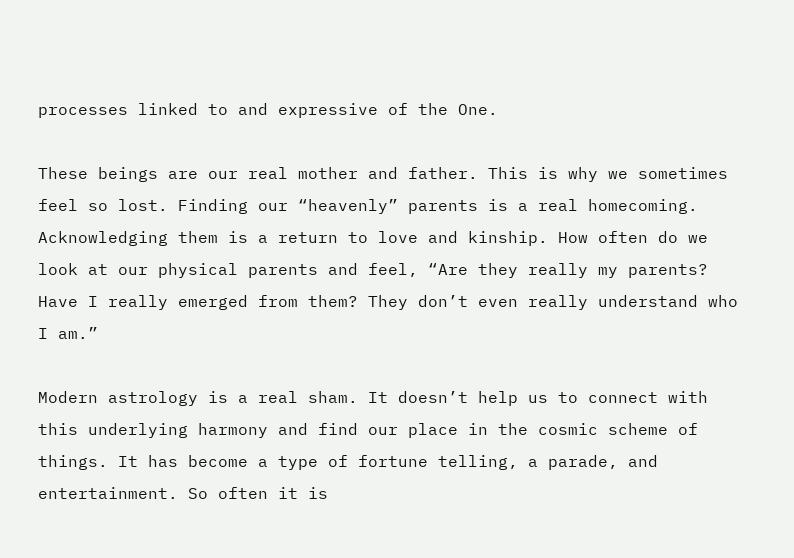processes linked to and expressive of the One.

These beings are our real mother and father. This is why we sometimes feel so lost. Finding our “heavenly” parents is a real homecoming. Acknowledging them is a return to love and kinship. How often do we look at our physical parents and feel, “Are they really my parents? Have I really emerged from them? They don’t even really understand who I am.”

Modern astrology is a real sham. It doesn’t help us to connect with this underlying harmony and find our place in the cosmic scheme of things. It has become a type of fortune telling, a parade, and entertainment. So often it is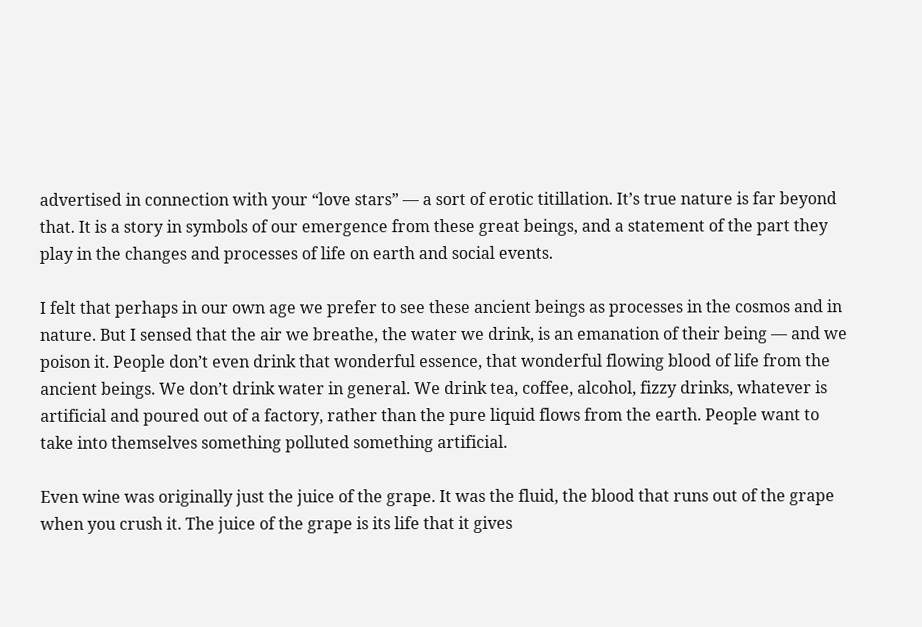advertised in connection with your “love stars” — a sort of erotic titillation. It’s true nature is far beyond that. It is a story in symbols of our emergence from these great beings, and a statement of the part they play in the changes and processes of life on earth and social events.

I felt that perhaps in our own age we prefer to see these ancient beings as processes in the cosmos and in nature. But I sensed that the air we breathe, the water we drink, is an emanation of their being — and we poison it. People don’t even drink that wonderful essence, that wonderful flowing blood of life from the ancient beings. We don’t drink water in general. We drink tea, coffee, alcohol, fizzy drinks, whatever is artificial and poured out of a factory, rather than the pure liquid flows from the earth. People want to take into themselves something polluted something artificial.

Even wine was originally just the juice of the grape. It was the fluid, the blood that runs out of the grape when you crush it. The juice of the grape is its life that it gives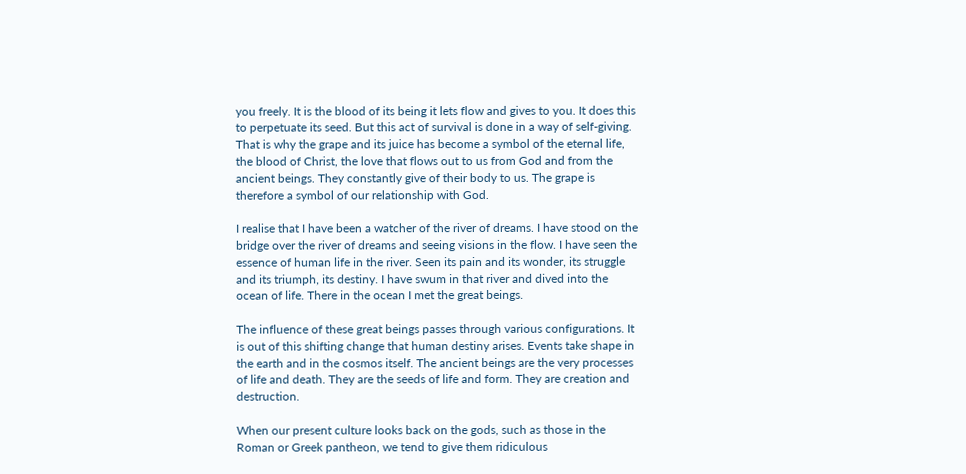you freely. It is the blood of its being it lets flow and gives to you. It does this to perpetuate its seed. But this act of survival is done in a way of self-giving. That is why the grape and its juice has become a symbol of the eternal life, the blood of Christ, the love that flows out to us from God and from the ancient beings. They constantly give of their body to us. The grape is therefore a symbol of our relationship with God.

I realise that I have been a watcher of the river of dreams. I have stood on the bridge over the river of dreams and seeing visions in the flow. I have seen the essence of human life in the river. Seen its pain and its wonder, its struggle and its triumph, its destiny. I have swum in that river and dived into the ocean of life. There in the ocean I met the great beings.

The influence of these great beings passes through various configurations. It is out of this shifting change that human destiny arises. Events take shape in the earth and in the cosmos itself. The ancient beings are the very processes of life and death. They are the seeds of life and form. They are creation and destruction.

When our present culture looks back on the gods, such as those in the Roman or Greek pantheon, we tend to give them ridiculous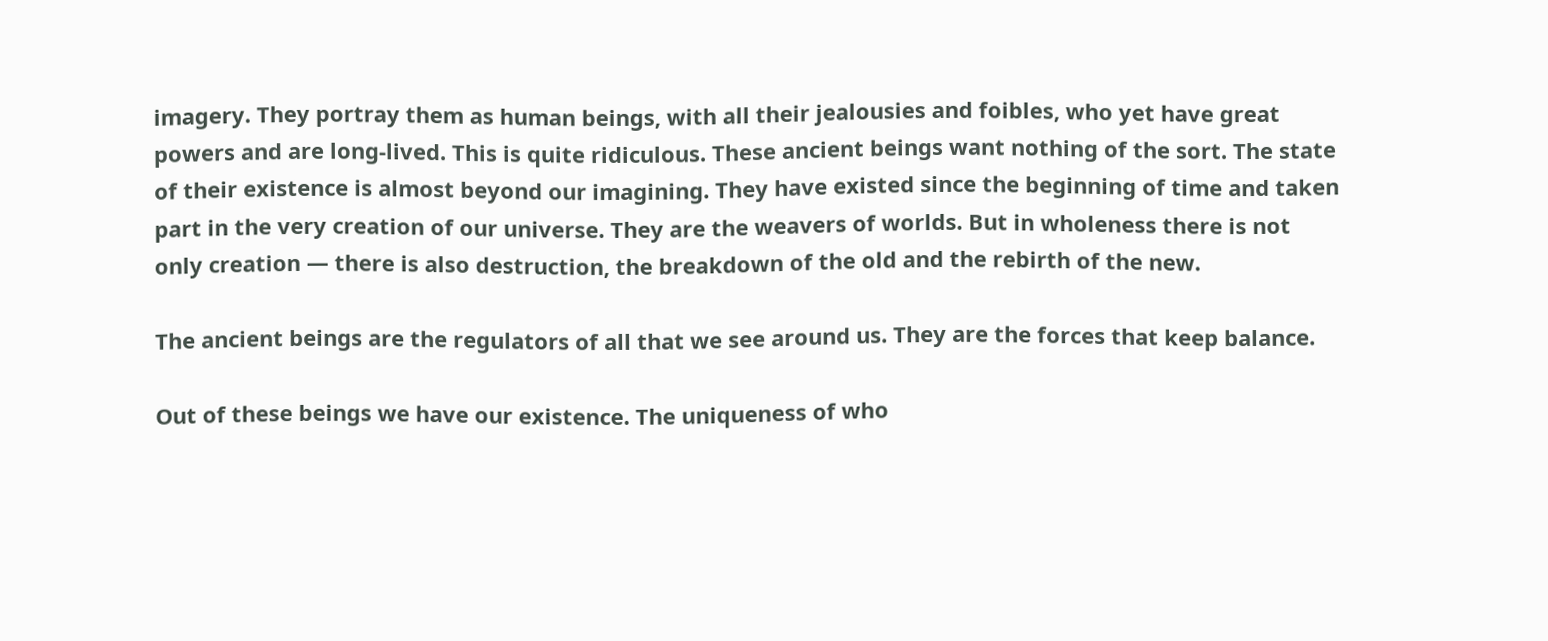imagery. They portray them as human beings, with all their jealousies and foibles, who yet have great powers and are long-lived. This is quite ridiculous. These ancient beings want nothing of the sort. The state of their existence is almost beyond our imagining. They have existed since the beginning of time and taken part in the very creation of our universe. They are the weavers of worlds. But in wholeness there is not only creation — there is also destruction, the breakdown of the old and the rebirth of the new.

The ancient beings are the regulators of all that we see around us. They are the forces that keep balance.

Out of these beings we have our existence. The uniqueness of who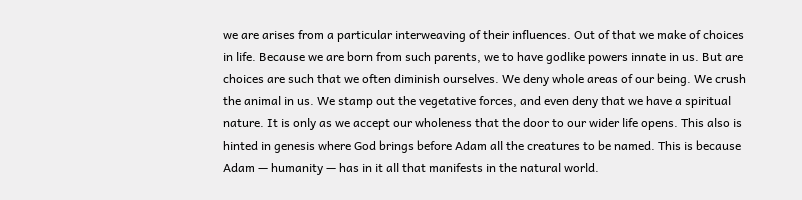we are arises from a particular interweaving of their influences. Out of that we make of choices in life. Because we are born from such parents, we to have godlike powers innate in us. But are choices are such that we often diminish ourselves. We deny whole areas of our being. We crush the animal in us. We stamp out the vegetative forces, and even deny that we have a spiritual nature. It is only as we accept our wholeness that the door to our wider life opens. This also is hinted in genesis where God brings before Adam all the creatures to be named. This is because Adam — humanity — has in it all that manifests in the natural world.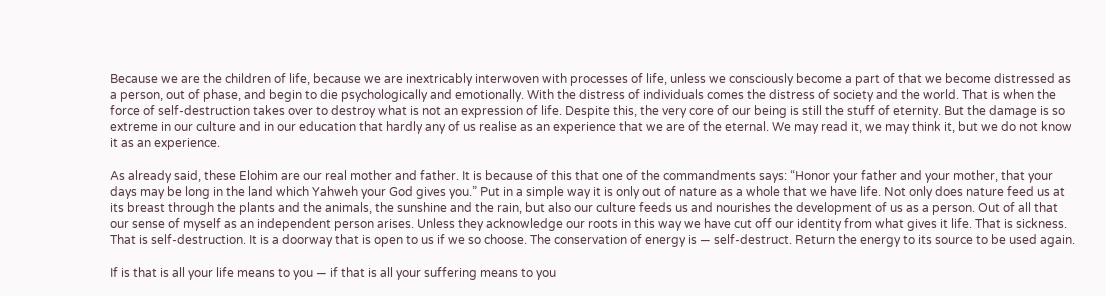Because we are the children of life, because we are inextricably interwoven with processes of life, unless we consciously become a part of that we become distressed as a person, out of phase, and begin to die psychologically and emotionally. With the distress of individuals comes the distress of society and the world. That is when the force of self-destruction takes over to destroy what is not an expression of life. Despite this, the very core of our being is still the stuff of eternity. But the damage is so extreme in our culture and in our education that hardly any of us realise as an experience that we are of the eternal. We may read it, we may think it, but we do not know it as an experience.

As already said, these Elohim are our real mother and father. It is because of this that one of the commandments says: “Honor your father and your mother, that your days may be long in the land which Yahweh your God gives you.” Put in a simple way it is only out of nature as a whole that we have life. Not only does nature feed us at its breast through the plants and the animals, the sunshine and the rain, but also our culture feeds us and nourishes the development of us as a person. Out of all that our sense of myself as an independent person arises. Unless they acknowledge our roots in this way we have cut off our identity from what gives it life. That is sickness. That is self-destruction. It is a doorway that is open to us if we so choose. The conservation of energy is — self-destruct. Return the energy to its source to be used again.

If is that is all your life means to you — if that is all your suffering means to you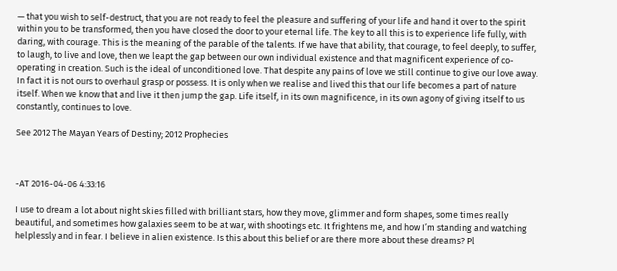— that you wish to self-destruct, that you are not ready to feel the pleasure and suffering of your life and hand it over to the spirit within you to be transformed, then you have closed the door to your eternal life. The key to all this is to experience life fully, with daring, with courage. This is the meaning of the parable of the talents. If we have that ability, that courage, to feel deeply, to suffer, to laugh, to live and love, then we leapt the gap between our own individual existence and that magnificent experience of co-operating in creation. Such is the ideal of unconditioned love. That despite any pains of love we still continue to give our love away. In fact it is not ours to overhaul grasp or possess. It is only when we realise and lived this that our life becomes a part of nature itself. When we know that and live it then jump the gap. Life itself, in its own magnificence, in its own agony of giving itself to us constantly, continues to love.

See 2012 The Mayan Years of Destiny; 2012 Prophecies



-AT 2016-04-06 4:33:16

I use to dream a lot about night skies filled with brilliant stars, how they move, glimmer and form shapes, some times really beautiful, and sometimes how galaxies seem to be at war, with shootings etc. It frightens me, and how I’m standing and watching helplessly and in fear. I believe in alien existence. Is this about this belief or are there more about these dreams? Pl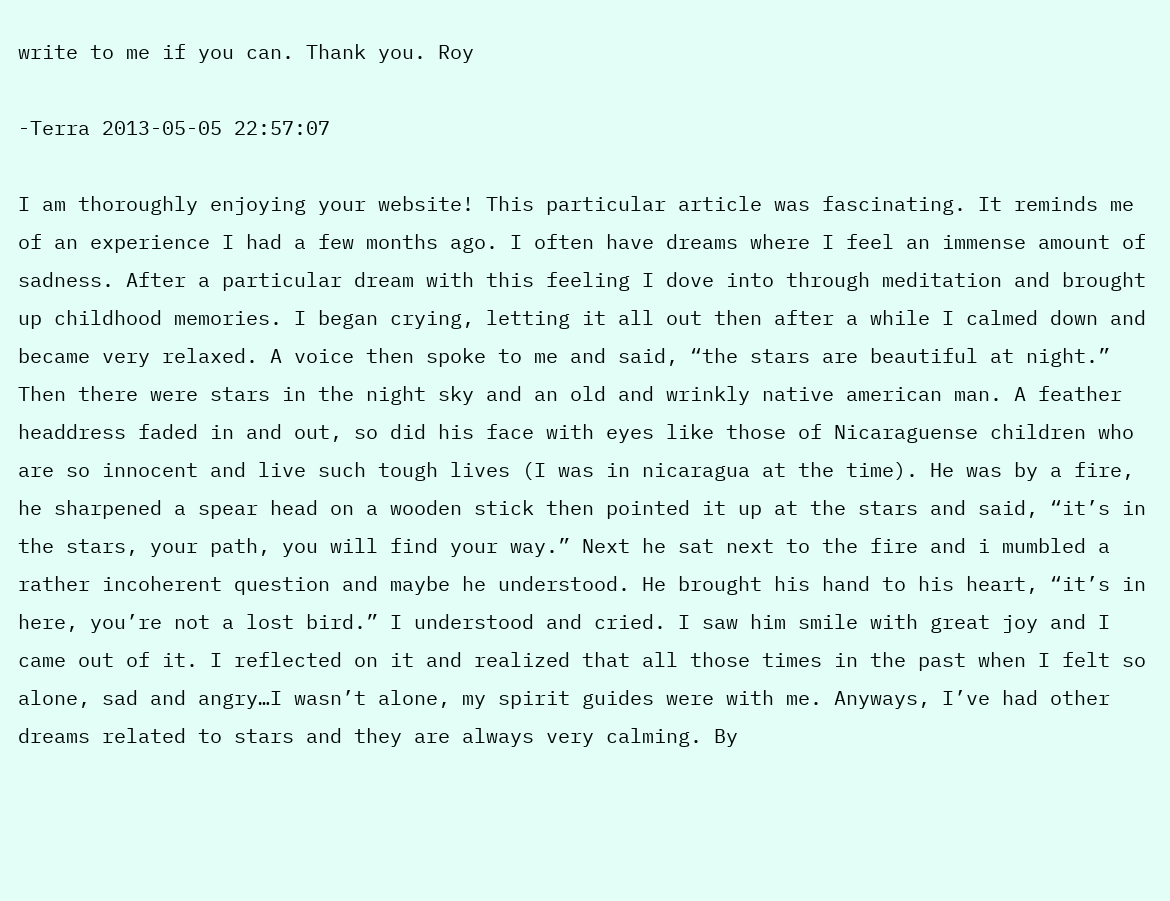write to me if you can. Thank you. Roy

-Terra 2013-05-05 22:57:07

I am thoroughly enjoying your website! This particular article was fascinating. It reminds me of an experience I had a few months ago. I often have dreams where I feel an immense amount of sadness. After a particular dream with this feeling I dove into through meditation and brought up childhood memories. I began crying, letting it all out then after a while I calmed down and became very relaxed. A voice then spoke to me and said, “the stars are beautiful at night.” Then there were stars in the night sky and an old and wrinkly native american man. A feather headdress faded in and out, so did his face with eyes like those of Nicaraguense children who are so innocent and live such tough lives (I was in nicaragua at the time). He was by a fire, he sharpened a spear head on a wooden stick then pointed it up at the stars and said, “it’s in the stars, your path, you will find your way.” Next he sat next to the fire and i mumbled a rather incoherent question and maybe he understood. He brought his hand to his heart, “it’s in here, you’re not a lost bird.” I understood and cried. I saw him smile with great joy and I came out of it. I reflected on it and realized that all those times in the past when I felt so alone, sad and angry…I wasn’t alone, my spirit guides were with me. Anyways, I’ve had other dreams related to stars and they are always very calming. By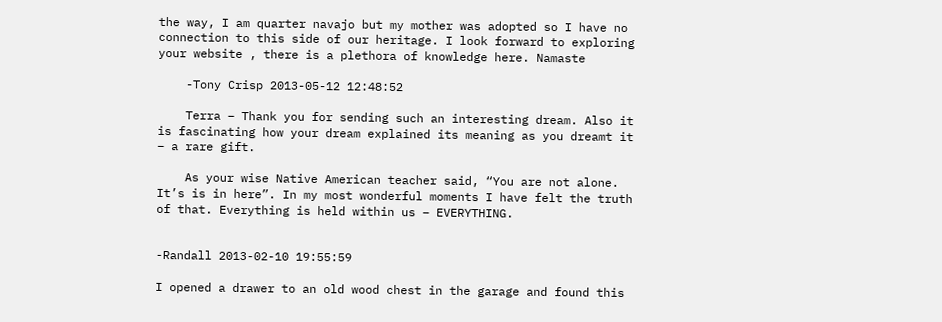the way, I am quarter navajo but my mother was adopted so I have no connection to this side of our heritage. I look forward to exploring your website , there is a plethora of knowledge here. Namaste

    -Tony Crisp 2013-05-12 12:48:52

    Terra – Thank you for sending such an interesting dream. Also it is fascinating how your dream explained its meaning as you dreamt it – a rare gift.

    As your wise Native American teacher said, “You are not alone. It’s is in here”. In my most wonderful moments I have felt the truth of that. Everything is held within us – EVERYTHING.


-Randall 2013-02-10 19:55:59

I opened a drawer to an old wood chest in the garage and found this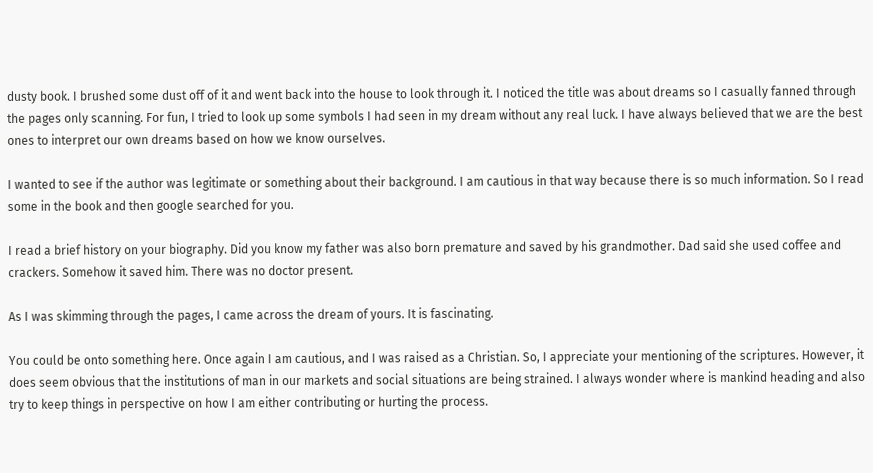dusty book. I brushed some dust off of it and went back into the house to look through it. I noticed the title was about dreams so I casually fanned through the pages only scanning. For fun, I tried to look up some symbols I had seen in my dream without any real luck. I have always believed that we are the best ones to interpret our own dreams based on how we know ourselves.

I wanted to see if the author was legitimate or something about their background. I am cautious in that way because there is so much information. So I read some in the book and then google searched for you.

I read a brief history on your biography. Did you know my father was also born premature and saved by his grandmother. Dad said she used coffee and crackers. Somehow it saved him. There was no doctor present.

As I was skimming through the pages, I came across the dream of yours. It is fascinating.

You could be onto something here. Once again I am cautious, and I was raised as a Christian. So, I appreciate your mentioning of the scriptures. However, it does seem obvious that the institutions of man in our markets and social situations are being strained. I always wonder where is mankind heading and also try to keep things in perspective on how I am either contributing or hurting the process.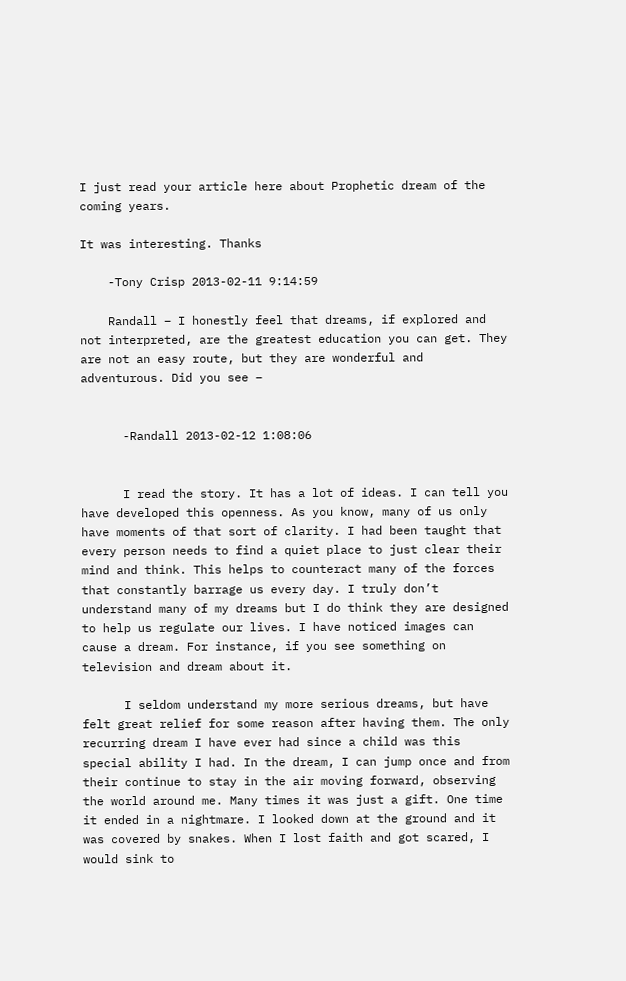I just read your article here about Prophetic dream of the coming years.

It was interesting. Thanks

    -Tony Crisp 2013-02-11 9:14:59

    Randall – I honestly feel that dreams, if explored and not interpreted, are the greatest education you can get. They are not an easy route, but they are wonderful and adventurous. Did you see –


      -Randall 2013-02-12 1:08:06


      I read the story. It has a lot of ideas. I can tell you have developed this openness. As you know, many of us only have moments of that sort of clarity. I had been taught that every person needs to find a quiet place to just clear their mind and think. This helps to counteract many of the forces that constantly barrage us every day. I truly don’t understand many of my dreams but I do think they are designed to help us regulate our lives. I have noticed images can cause a dream. For instance, if you see something on television and dream about it.

      I seldom understand my more serious dreams, but have felt great relief for some reason after having them. The only recurring dream I have ever had since a child was this special ability I had. In the dream, I can jump once and from their continue to stay in the air moving forward, observing the world around me. Many times it was just a gift. One time it ended in a nightmare. I looked down at the ground and it was covered by snakes. When I lost faith and got scared, I would sink to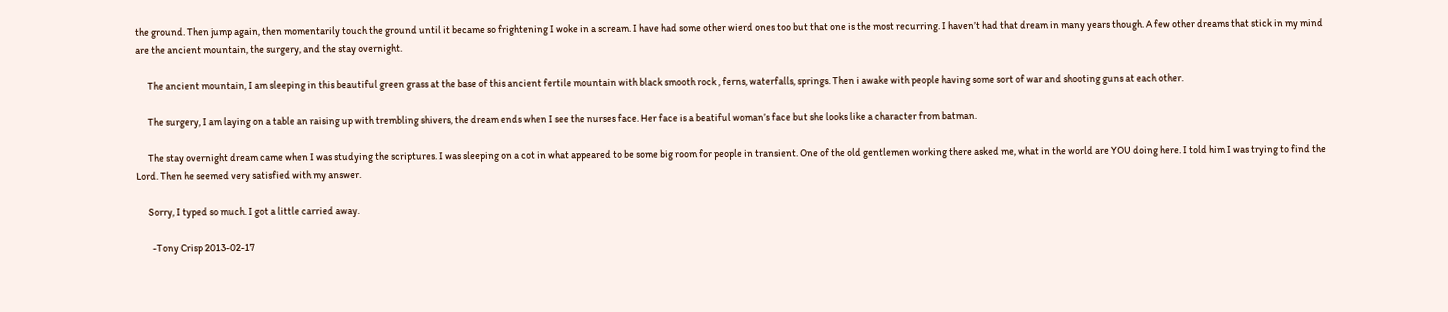the ground. Then jump again, then momentarily touch the ground until it became so frightening I woke in a scream. I have had some other wierd ones too but that one is the most recurring. I haven’t had that dream in many years though. A few other dreams that stick in my mind are the ancient mountain, the surgery, and the stay overnight.

      The ancient mountain, I am sleeping in this beautiful green grass at the base of this ancient fertile mountain with black smooth rock , ferns, waterfalls, springs. Then i awake with people having some sort of war and shooting guns at each other.

      The surgery, I am laying on a table an raising up with trembling shivers, the dream ends when I see the nurses face. Her face is a beatiful woman’s face but she looks like a character from batman.

      The stay overnight dream came when I was studying the scriptures. I was sleeping on a cot in what appeared to be some big room for people in transient. One of the old gentlemen working there asked me, what in the world are YOU doing here. I told him I was trying to find the Lord. Then he seemed very satisfied with my answer.

      Sorry, I typed so much. I got a little carried away.

        -Tony Crisp 2013-02-17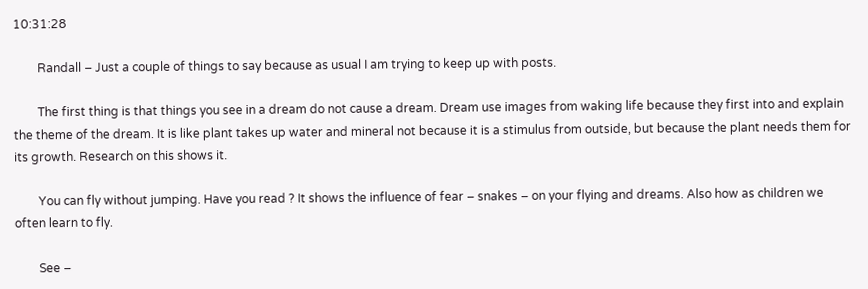10:31:28

        Randall – Just a couple of things to say because as usual I am trying to keep up with posts.

        The first thing is that things you see in a dream do not cause a dream. Dream use images from waking life because they first into and explain the theme of the dream. It is like plant takes up water and mineral not because it is a stimulus from outside, but because the plant needs them for its growth. Research on this shows it.

        You can fly without jumping. Have you read ? It shows the influence of fear – snakes – on your flying and dreams. Also how as children we often learn to fly.

        See –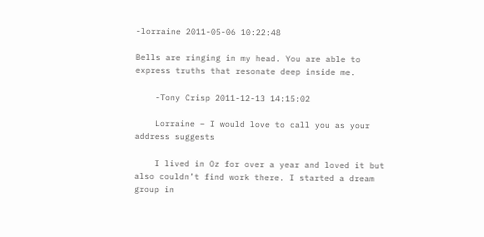-lorraine 2011-05-06 10:22:48

Bells are ringing in my head. You are able to express truths that resonate deep inside me.

    -Tony Crisp 2011-12-13 14:15:02

    Lorraine – I would love to call you as your address suggests

    I lived in Oz for over a year and loved it but also couldn’t find work there. I started a dream group in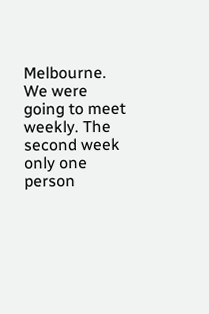Melbourne. We were going to meet weekly. The second week only one person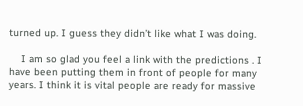turned up. I guess they didn’t like what I was doing.

    I am so glad you feel a link with the predictions . I have been putting them in front of people for many years. I think it is vital people are ready for massive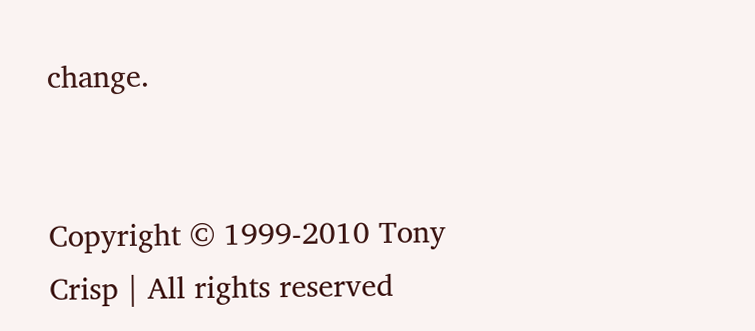change.


Copyright © 1999-2010 Tony Crisp | All rights reserved